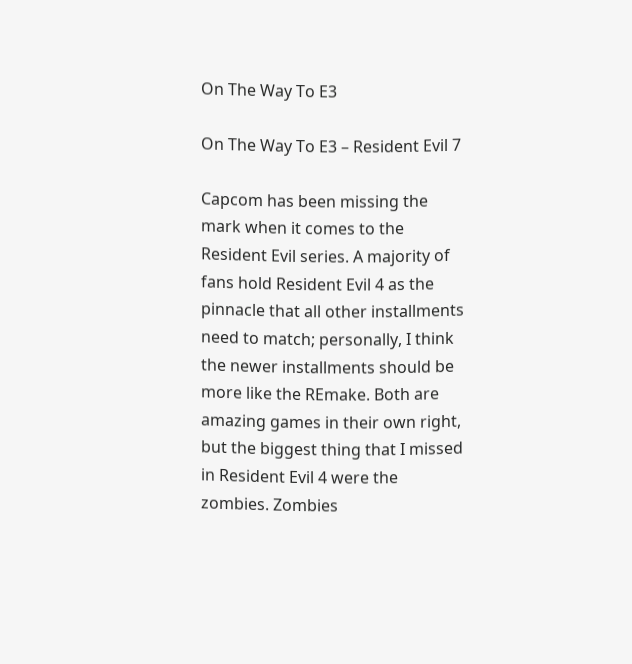On The Way To E3

On The Way To E3 – Resident Evil 7

Capcom has been missing the mark when it comes to the Resident Evil series. A majority of fans hold Resident Evil 4 as the pinnacle that all other installments need to match; personally, I think the newer installments should be more like the REmake. Both are amazing games in their own right, but the biggest thing that I missed in Resident Evil 4 were the zombies. Zombies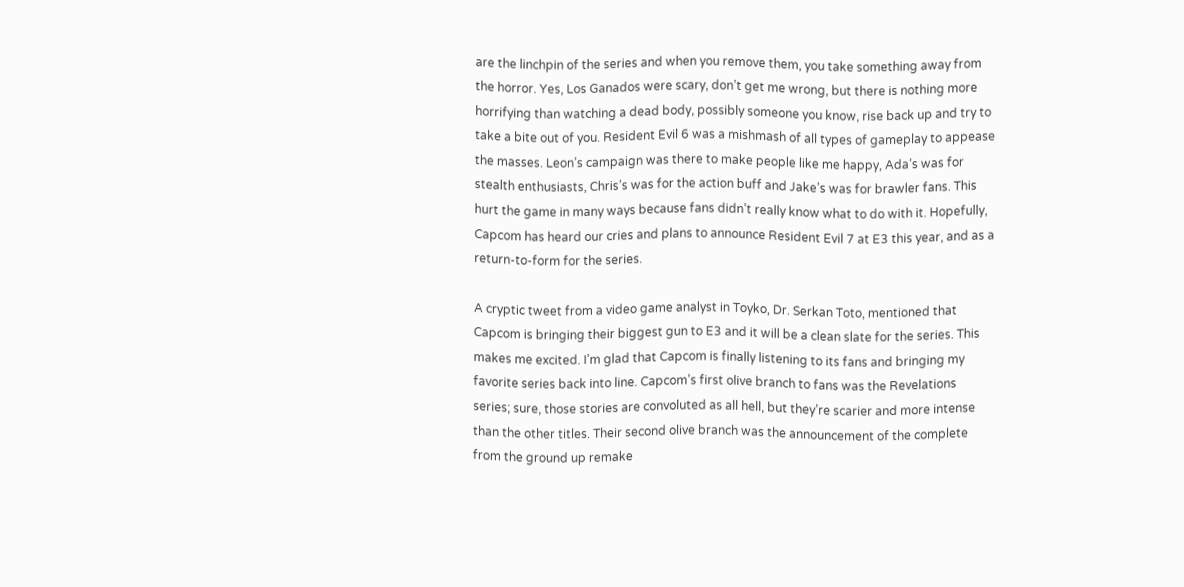are the linchpin of the series and when you remove them, you take something away from the horror. Yes, Los Ganados were scary, don’t get me wrong, but there is nothing more horrifying than watching a dead body, possibly someone you know, rise back up and try to take a bite out of you. Resident Evil 6 was a mishmash of all types of gameplay to appease the masses. Leon’s campaign was there to make people like me happy, Ada’s was for stealth enthusiasts, Chris’s was for the action buff and Jake’s was for brawler fans. This hurt the game in many ways because fans didn’t really know what to do with it. Hopefully, Capcom has heard our cries and plans to announce Resident Evil 7 at E3 this year, and as a return-to-form for the series.

A cryptic tweet from a video game analyst in Toyko, Dr. Serkan Toto, mentioned that Capcom is bringing their biggest gun to E3 and it will be a clean slate for the series. This makes me excited. I’m glad that Capcom is finally listening to its fans and bringing my favorite series back into line. Capcom’s first olive branch to fans was the Revelations series; sure, those stories are convoluted as all hell, but they’re scarier and more intense than the other titles. Their second olive branch was the announcement of the complete from the ground up remake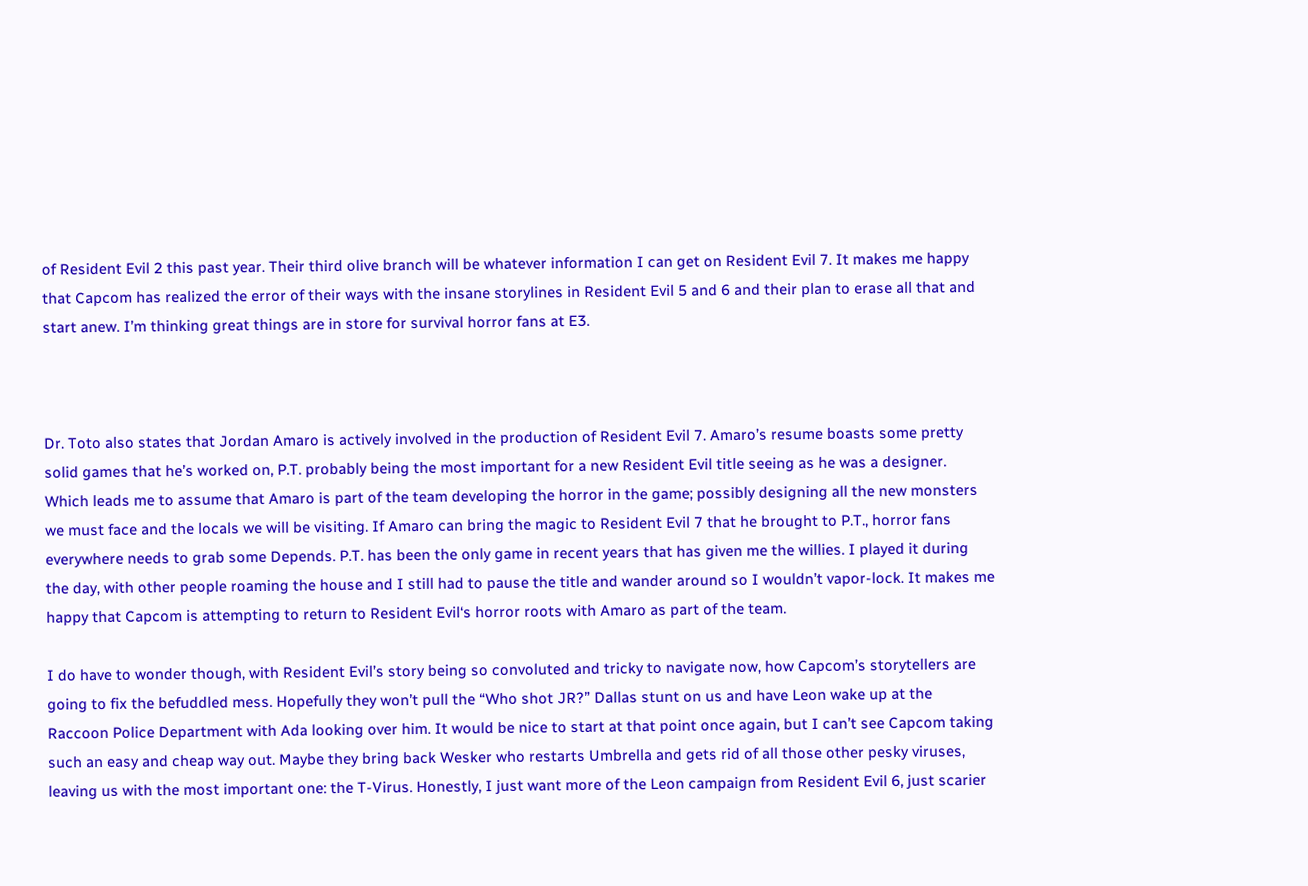of Resident Evil 2 this past year. Their third olive branch will be whatever information I can get on Resident Evil 7. It makes me happy that Capcom has realized the error of their ways with the insane storylines in Resident Evil 5 and 6 and their plan to erase all that and start anew. I’m thinking great things are in store for survival horror fans at E3.



Dr. Toto also states that Jordan Amaro is actively involved in the production of Resident Evil 7. Amaro’s resume boasts some pretty solid games that he’s worked on, P.T. probably being the most important for a new Resident Evil title seeing as he was a designer.  Which leads me to assume that Amaro is part of the team developing the horror in the game; possibly designing all the new monsters we must face and the locals we will be visiting. If Amaro can bring the magic to Resident Evil 7 that he brought to P.T., horror fans everywhere needs to grab some Depends. P.T. has been the only game in recent years that has given me the willies. I played it during the day, with other people roaming the house and I still had to pause the title and wander around so I wouldn’t vapor-lock. It makes me happy that Capcom is attempting to return to Resident Evil‘s horror roots with Amaro as part of the team.

I do have to wonder though, with Resident Evil’s story being so convoluted and tricky to navigate now, how Capcom’s storytellers are going to fix the befuddled mess. Hopefully they won’t pull the “Who shot JR?” Dallas stunt on us and have Leon wake up at the Raccoon Police Department with Ada looking over him. It would be nice to start at that point once again, but I can’t see Capcom taking such an easy and cheap way out. Maybe they bring back Wesker who restarts Umbrella and gets rid of all those other pesky viruses, leaving us with the most important one: the T-Virus. Honestly, I just want more of the Leon campaign from Resident Evil 6, just scarier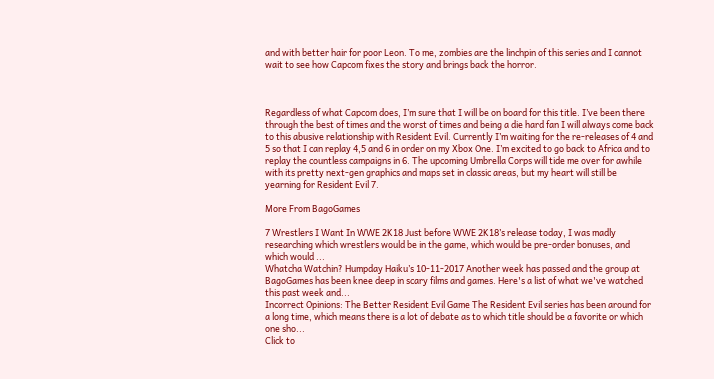and with better hair for poor Leon. To me, zombies are the linchpin of this series and I cannot wait to see how Capcom fixes the story and brings back the horror.



Regardless of what Capcom does, I’m sure that I will be on board for this title. I’ve been there through the best of times and the worst of times and being a die hard fan I will always come back to this abusive relationship with Resident Evil. Currently I’m waiting for the re-releases of 4 and 5 so that I can replay 4,5 and 6 in order on my Xbox One. I’m excited to go back to Africa and to replay the countless campaigns in 6. The upcoming Umbrella Corps will tide me over for awhile with its pretty next-gen graphics and maps set in classic areas, but my heart will still be yearning for Resident Evil 7.

More From BagoGames

7 Wrestlers I Want In WWE 2K18 Just before WWE 2K18’s release today, I was madly researching which wrestlers would be in the game, which would be pre-order bonuses, and which would ...
Whatcha Watchin? Humpday Haiku’s 10-11-2017 Another week has passed and the group at BagoGames has been knee deep in scary films and games. Here's a list of what we've watched this past week and...
Incorrect Opinions: The Better Resident Evil Game The Resident Evil series has been around for a long time, which means there is a lot of debate as to which title should be a favorite or which one sho...
Click to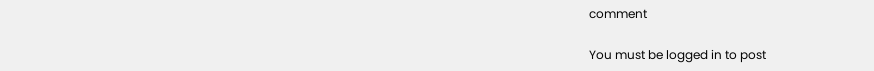comment

You must be logged in to post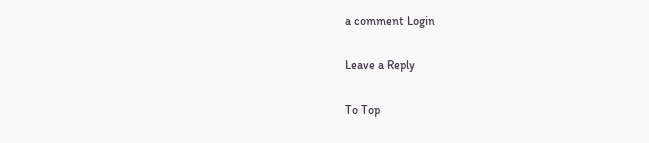a comment Login

Leave a Reply

To Top